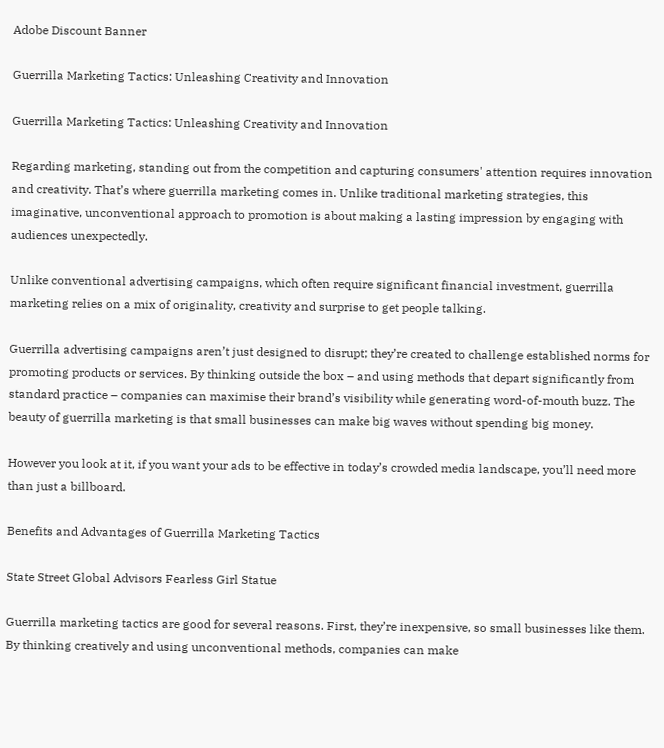Adobe Discount Banner

Guerrilla Marketing Tactics: Unleashing Creativity and Innovation

Guerrilla Marketing Tactics: Unleashing Creativity and Innovation

Regarding marketing, standing out from the competition and capturing consumers' attention requires innovation and creativity. That’s where guerrilla marketing comes in. Unlike traditional marketing strategies, this imaginative, unconventional approach to promotion is about making a lasting impression by engaging with audiences unexpectedly.

Unlike conventional advertising campaigns, which often require significant financial investment, guerrilla marketing relies on a mix of originality, creativity and surprise to get people talking.

Guerrilla advertising campaigns aren’t just designed to disrupt; they’re created to challenge established norms for promoting products or services. By thinking outside the box – and using methods that depart significantly from standard practice – companies can maximise their brand’s visibility while generating word-of-mouth buzz. The beauty of guerrilla marketing is that small businesses can make big waves without spending big money.

However you look at it, if you want your ads to be effective in today’s crowded media landscape, you’ll need more than just a billboard.

Benefits and Advantages of Guerrilla Marketing Tactics

State Street Global Advisors Fearless Girl Statue

Guerrilla marketing tactics are good for several reasons. First, they’re inexpensive, so small businesses like them. By thinking creatively and using unconventional methods, companies can make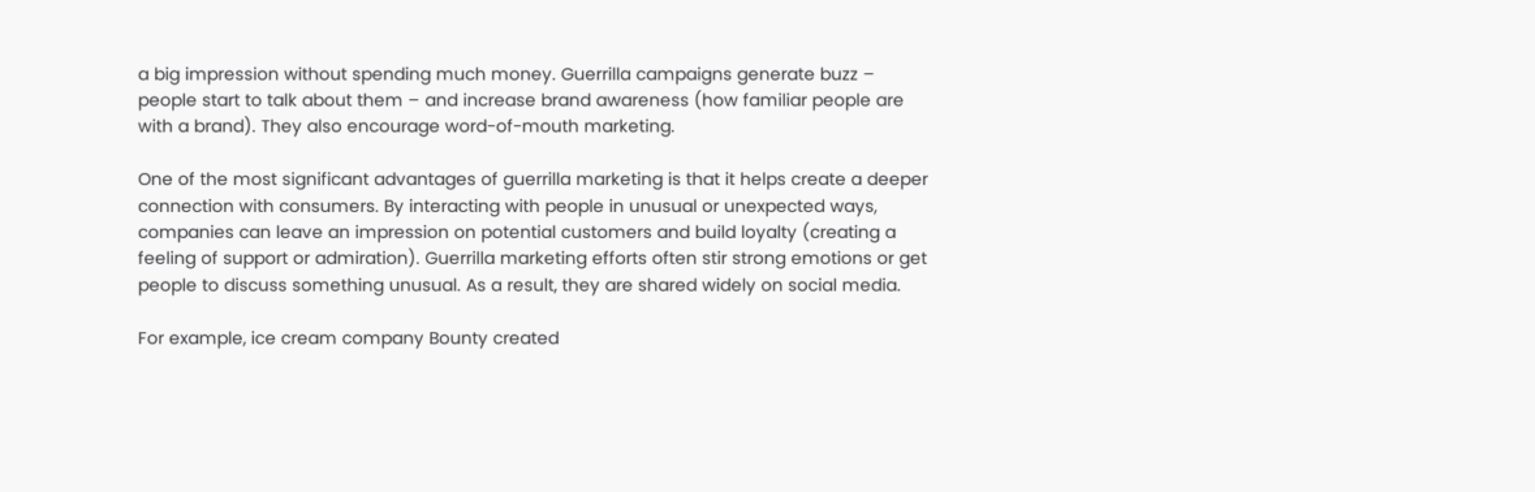a big impression without spending much money. Guerrilla campaigns generate buzz – people start to talk about them – and increase brand awareness (how familiar people are with a brand). They also encourage word-of-mouth marketing.

One of the most significant advantages of guerrilla marketing is that it helps create a deeper connection with consumers. By interacting with people in unusual or unexpected ways, companies can leave an impression on potential customers and build loyalty (creating a feeling of support or admiration). Guerrilla marketing efforts often stir strong emotions or get people to discuss something unusual. As a result, they are shared widely on social media.

For example, ice cream company Bounty created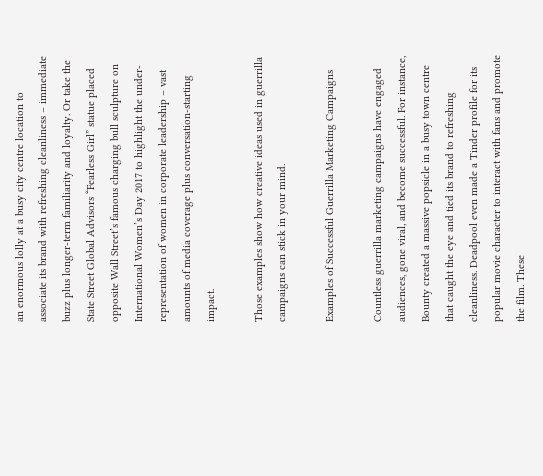an enormous lolly at a busy city centre location to associate its brand with refreshing cleanliness – immediate buzz plus longer-term familiarity and loyalty. Or take the State Street Global Advisors “Fearless Girl” statue placed opposite Wall Street’s famous charging bull sculpture on International Women’s Day 2017 to highlight the under-representation of women in corporate leadership – vast amounts of media coverage plus conversation-starting impact.

Those examples show how creative ideas used in guerrilla campaigns can stick in your mind.

Examples of Successful Guerrilla Marketing Campaigns

Countless guerrilla marketing campaigns have engaged audiences, gone viral, and become successful. For instance, Bounty created a massive popsicle in a busy town centre that caught the eye and tied its brand to refreshing cleanliness. Deadpool even made a Tinder profile for its popular movie character to interact with fans and promote the film. These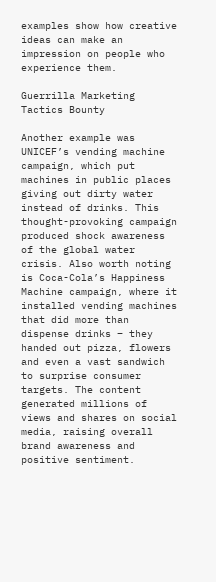examples show how creative ideas can make an impression on people who experience them.

Guerrilla Marketing Tactics Bounty

Another example was UNICEF’s vending machine campaign, which put machines in public places giving out dirty water instead of drinks. This thought-provoking campaign produced shock awareness of the global water crisis. Also worth noting is Coca-Cola’s Happiness Machine campaign, where it installed vending machines that did more than dispense drinks – they handed out pizza, flowers and even a vast sandwich to surprise consumer targets. The content generated millions of views and shares on social media, raising overall brand awareness and positive sentiment.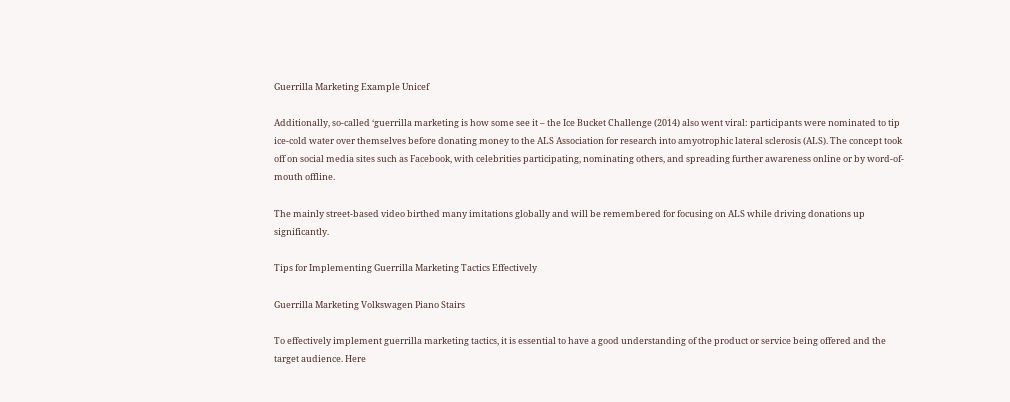Guerrilla Marketing Example Unicef

Additionally, so-called ‘guerrilla marketing is how some see it – the Ice Bucket Challenge (2014) also went viral: participants were nominated to tip ice-cold water over themselves before donating money to the ALS Association for research into amyotrophic lateral sclerosis (ALS). The concept took off on social media sites such as Facebook, with celebrities participating, nominating others, and spreading further awareness online or by word-of-mouth offline.

The mainly street-based video birthed many imitations globally and will be remembered for focusing on ALS while driving donations up significantly.

Tips for Implementing Guerrilla Marketing Tactics Effectively

Guerrilla Marketing Volkswagen Piano Stairs

To effectively implement guerrilla marketing tactics, it is essential to have a good understanding of the product or service being offered and the target audience. Here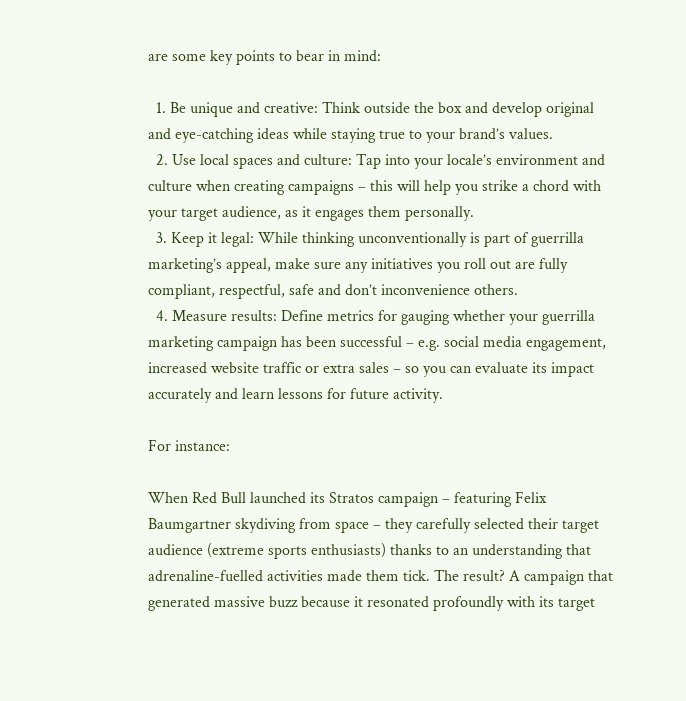are some key points to bear in mind:

  1. Be unique and creative: Think outside the box and develop original and eye-catching ideas while staying true to your brand’s values.
  2. Use local spaces and culture: Tap into your locale’s environment and culture when creating campaigns – this will help you strike a chord with your target audience, as it engages them personally.
  3. Keep it legal: While thinking unconventionally is part of guerrilla marketing’s appeal, make sure any initiatives you roll out are fully compliant, respectful, safe and don’t inconvenience others.
  4. Measure results: Define metrics for gauging whether your guerrilla marketing campaign has been successful – e.g. social media engagement, increased website traffic or extra sales – so you can evaluate its impact accurately and learn lessons for future activity.

For instance:

When Red Bull launched its Stratos campaign – featuring Felix Baumgartner skydiving from space – they carefully selected their target audience (extreme sports enthusiasts) thanks to an understanding that adrenaline-fuelled activities made them tick. The result? A campaign that generated massive buzz because it resonated profoundly with its target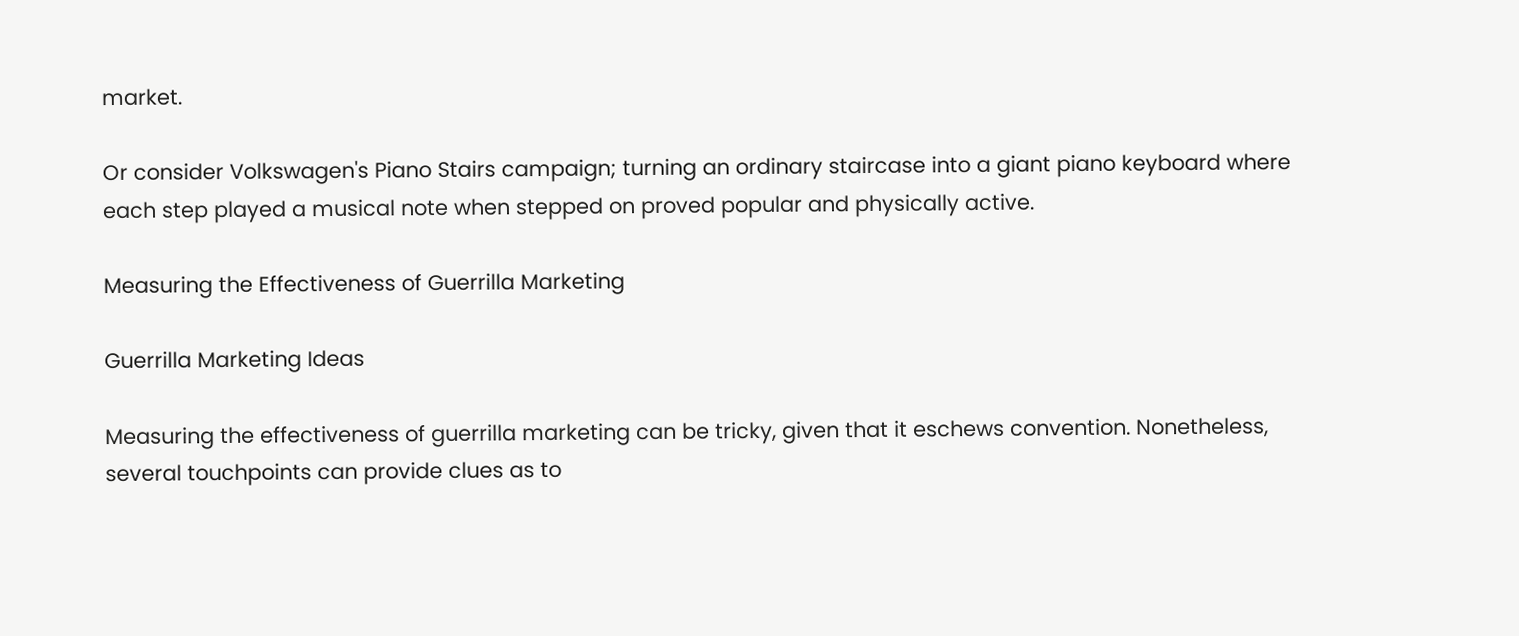market.

Or consider Volkswagen's Piano Stairs campaign; turning an ordinary staircase into a giant piano keyboard where each step played a musical note when stepped on proved popular and physically active.

Measuring the Effectiveness of Guerrilla Marketing

Guerrilla Marketing Ideas

Measuring the effectiveness of guerrilla marketing can be tricky, given that it eschews convention. Nonetheless, several touchpoints can provide clues as to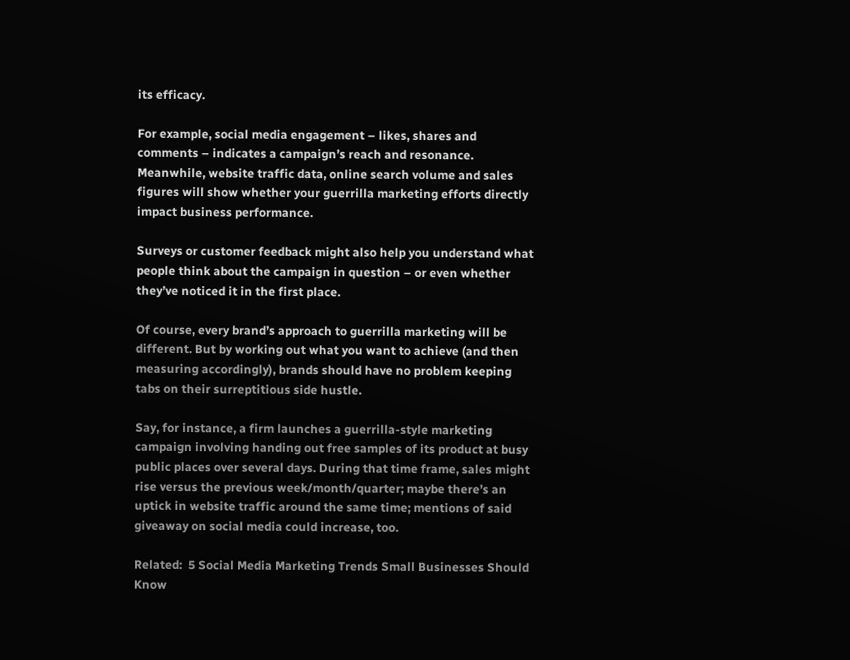its efficacy.

For example, social media engagement – likes, shares and comments – indicates a campaign’s reach and resonance. Meanwhile, website traffic data, online search volume and sales figures will show whether your guerrilla marketing efforts directly impact business performance.

Surveys or customer feedback might also help you understand what people think about the campaign in question – or even whether they’ve noticed it in the first place.

Of course, every brand’s approach to guerrilla marketing will be different. But by working out what you want to achieve (and then measuring accordingly), brands should have no problem keeping tabs on their surreptitious side hustle.

Say, for instance, a firm launches a guerrilla-style marketing campaign involving handing out free samples of its product at busy public places over several days. During that time frame, sales might rise versus the previous week/month/quarter; maybe there’s an uptick in website traffic around the same time; mentions of said giveaway on social media could increase, too.

Related:  5 Social Media Marketing Trends Small Businesses Should Know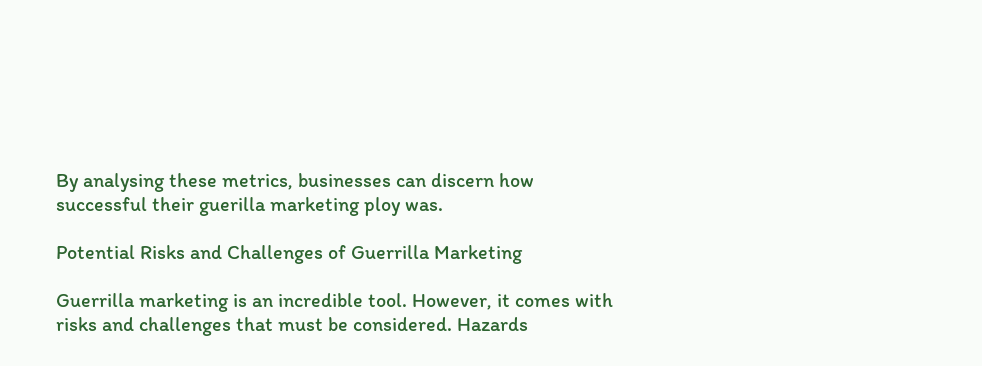By analysing these metrics, businesses can discern how successful their guerilla marketing ploy was.

Potential Risks and Challenges of Guerrilla Marketing

Guerrilla marketing is an incredible tool. However, it comes with risks and challenges that must be considered. Hazards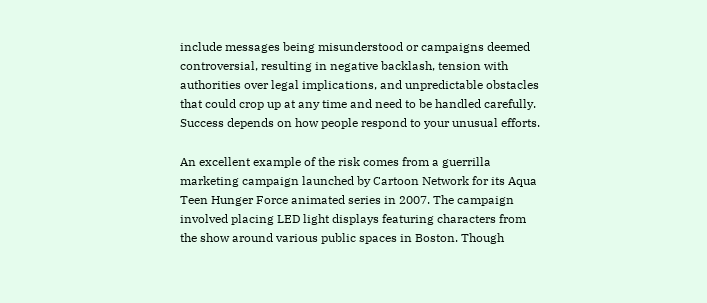include messages being misunderstood or campaigns deemed controversial, resulting in negative backlash, tension with authorities over legal implications, and unpredictable obstacles that could crop up at any time and need to be handled carefully. Success depends on how people respond to your unusual efforts.

An excellent example of the risk comes from a guerrilla marketing campaign launched by Cartoon Network for its Aqua Teen Hunger Force animated series in 2007. The campaign involved placing LED light displays featuring characters from the show around various public spaces in Boston. Though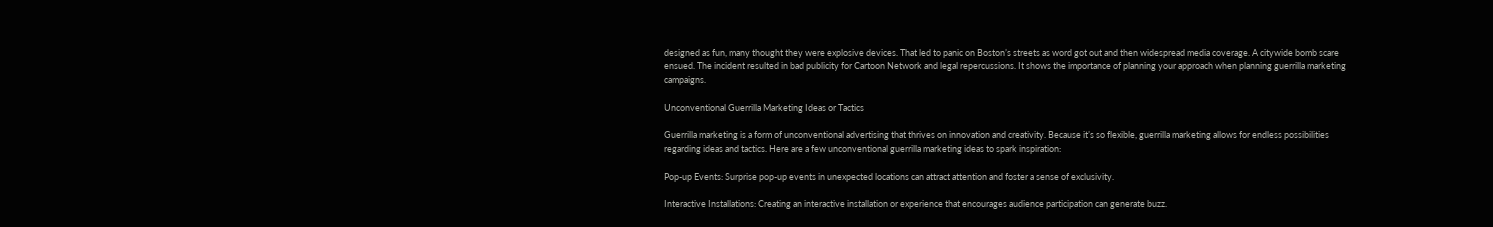designed as fun, many thought they were explosive devices. That led to panic on Boston’s streets as word got out and then widespread media coverage. A citywide bomb scare ensued. The incident resulted in bad publicity for Cartoon Network and legal repercussions. It shows the importance of planning your approach when planning guerrilla marketing campaigns.

Unconventional Guerrilla Marketing Ideas or Tactics

Guerrilla marketing is a form of unconventional advertising that thrives on innovation and creativity. Because it’s so flexible, guerrilla marketing allows for endless possibilities regarding ideas and tactics. Here are a few unconventional guerrilla marketing ideas to spark inspiration:

Pop-up Events: Surprise pop-up events in unexpected locations can attract attention and foster a sense of exclusivity.

Interactive Installations: Creating an interactive installation or experience that encourages audience participation can generate buzz.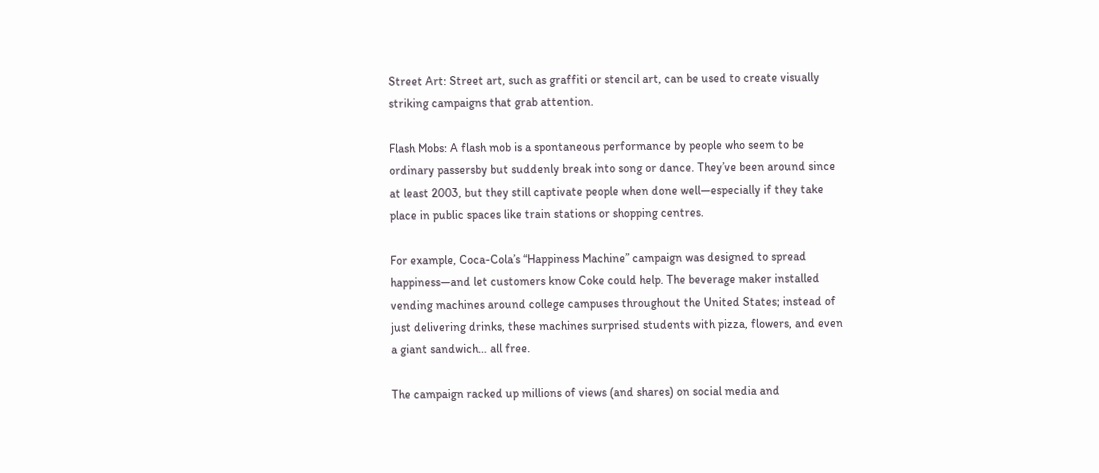Street Art: Street art, such as graffiti or stencil art, can be used to create visually striking campaigns that grab attention.

Flash Mobs: A flash mob is a spontaneous performance by people who seem to be ordinary passersby but suddenly break into song or dance. They’ve been around since at least 2003, but they still captivate people when done well—especially if they take place in public spaces like train stations or shopping centres.

For example, Coca-Cola’s “Happiness Machine” campaign was designed to spread happiness—and let customers know Coke could help. The beverage maker installed vending machines around college campuses throughout the United States; instead of just delivering drinks, these machines surprised students with pizza, flowers, and even a giant sandwich… all free.

The campaign racked up millions of views (and shares) on social media and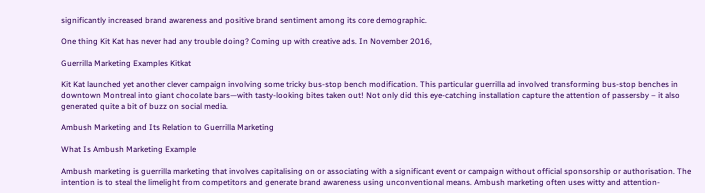significantly increased brand awareness and positive brand sentiment among its core demographic.

One thing Kit Kat has never had any trouble doing? Coming up with creative ads. In November 2016,

Guerrilla Marketing Examples Kitkat

Kit Kat launched yet another clever campaign involving some tricky bus-stop bench modification. This particular guerrilla ad involved transforming bus-stop benches in downtown Montreal into giant chocolate bars—with tasty-looking bites taken out! Not only did this eye-catching installation capture the attention of passersby – it also generated quite a bit of buzz on social media.

Ambush Marketing and Its Relation to Guerrilla Marketing

What Is Ambush Marketing Example

Ambush marketing is guerrilla marketing that involves capitalising on or associating with a significant event or campaign without official sponsorship or authorisation. The intention is to steal the limelight from competitors and generate brand awareness using unconventional means. Ambush marketing often uses witty and attention-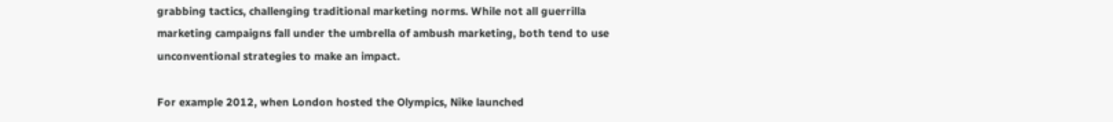grabbing tactics, challenging traditional marketing norms. While not all guerrilla marketing campaigns fall under the umbrella of ambush marketing, both tend to use unconventional strategies to make an impact.

For example 2012, when London hosted the Olympics, Nike launched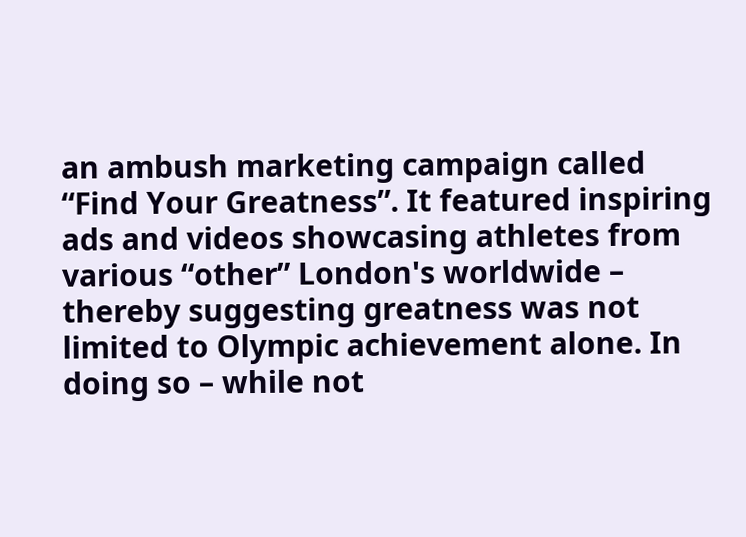an ambush marketing campaign called “Find Your Greatness”. It featured inspiring ads and videos showcasing athletes from various “other” London's worldwide – thereby suggesting greatness was not limited to Olympic achievement alone. In doing so – while not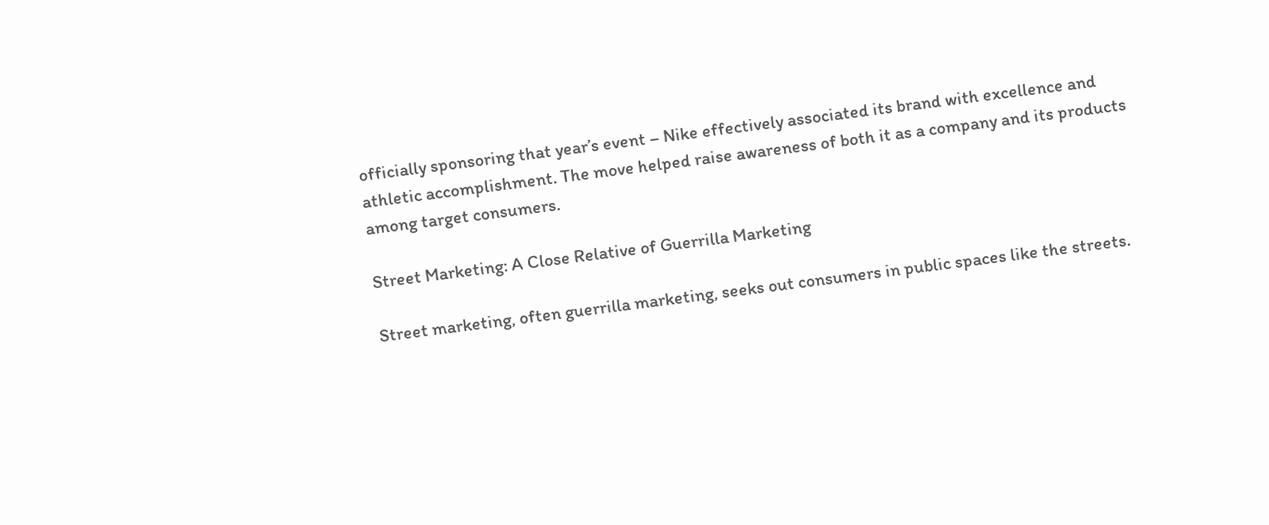officially sponsoring that year’s event – Nike effectively associated its brand with excellence and athletic accomplishment. The move helped raise awareness of both it as a company and its products among target consumers.

Street Marketing: A Close Relative of Guerrilla Marketing

Street marketing, often guerrilla marketing, seeks out consumers in public spaces like the streets.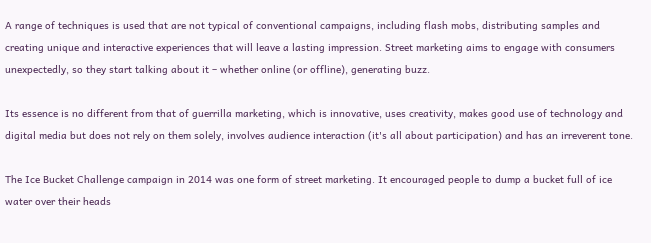A range of techniques is used that are not typical of conventional campaigns, including flash mobs, distributing samples and creating unique and interactive experiences that will leave a lasting impression. Street marketing aims to engage with consumers unexpectedly, so they start talking about it – whether online (or offline), generating buzz.

Its essence is no different from that of guerrilla marketing, which is innovative, uses creativity, makes good use of technology and digital media but does not rely on them solely, involves audience interaction (it's all about participation) and has an irreverent tone.

The Ice Bucket Challenge campaign in 2014 was one form of street marketing. It encouraged people to dump a bucket full of ice water over their heads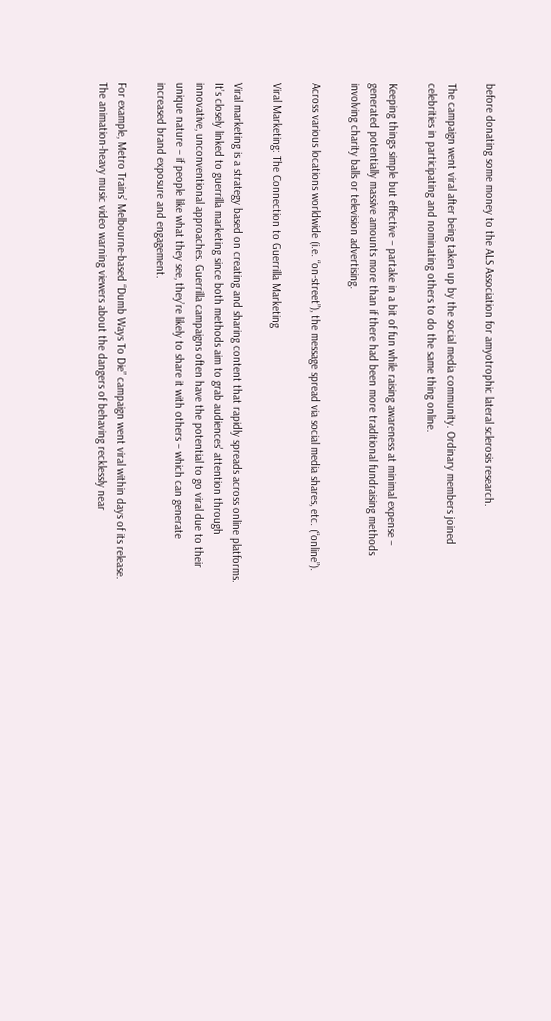before donating some money to the ALS Association for amyotrophic lateral sclerosis research.

The campaign went viral after being taken up by the social media community. Ordinary members joined celebrities in participating and nominating others to do the same thing online.

Keeping things simple but effective – partake in a bit of fun while raising awareness at minimal expense – generated potentially massive amounts more than if there had been more traditional fundraising methods involving charity balls or television advertising.

Across various locations worldwide (i.e. “on-street”), the message spread via social media shares, etc. (“online”).

Viral Marketing: The Connection to Guerrilla Marketing

Viral marketing is a strategy based on creating and sharing content that rapidly spreads across online platforms. It’s closely linked to guerrilla marketing since both methods aim to grab audiences' attention through innovative, unconventional approaches. Guerrilla campaigns often have the potential to go viral due to their unique nature – if people like what they see, they’re likely to share it with others – which can generate increased brand exposure and engagement.

For example, Metro Trains’ Melbourne-based “Dumb Ways To Die” campaign went viral within days of its release. The animation-heavy music video warning viewers about the dangers of behaving recklessly near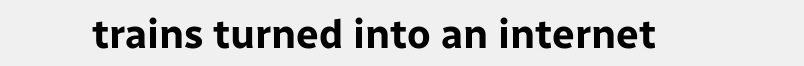trains turned into an internet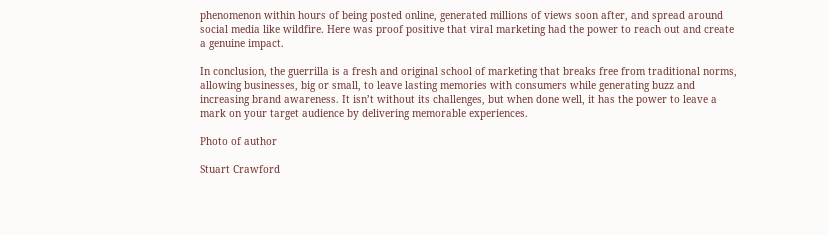phenomenon within hours of being posted online, generated millions of views soon after, and spread around social media like wildfire. Here was proof positive that viral marketing had the power to reach out and create a genuine impact.

In conclusion, the guerrilla is a fresh and original school of marketing that breaks free from traditional norms, allowing businesses, big or small, to leave lasting memories with consumers while generating buzz and increasing brand awareness. It isn’t without its challenges, but when done well, it has the power to leave a mark on your target audience by delivering memorable experiences.

Photo of author

Stuart Crawford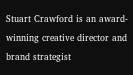Stuart Crawford is an award-winning creative director and brand strategist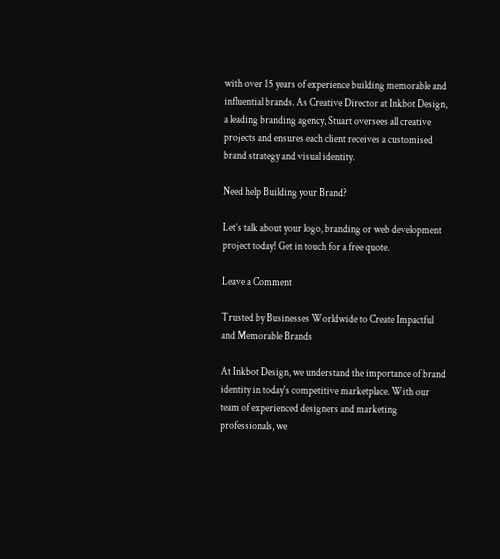with over 15 years of experience building memorable and influential brands. As Creative Director at Inkbot Design, a leading branding agency, Stuart oversees all creative projects and ensures each client receives a customised brand strategy and visual identity.

Need help Building your Brand?

Let’s talk about your logo, branding or web development project today! Get in touch for a free quote.

Leave a Comment

Trusted by Businesses Worldwide to Create Impactful and Memorable Brands

At Inkbot Design, we understand the importance of brand identity in today's competitive marketplace. With our team of experienced designers and marketing professionals, we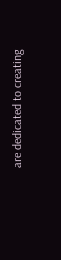are dedicated to creating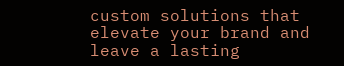custom solutions that elevate your brand and leave a lasting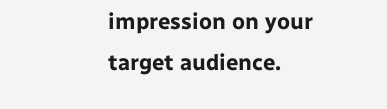impression on your target audience.